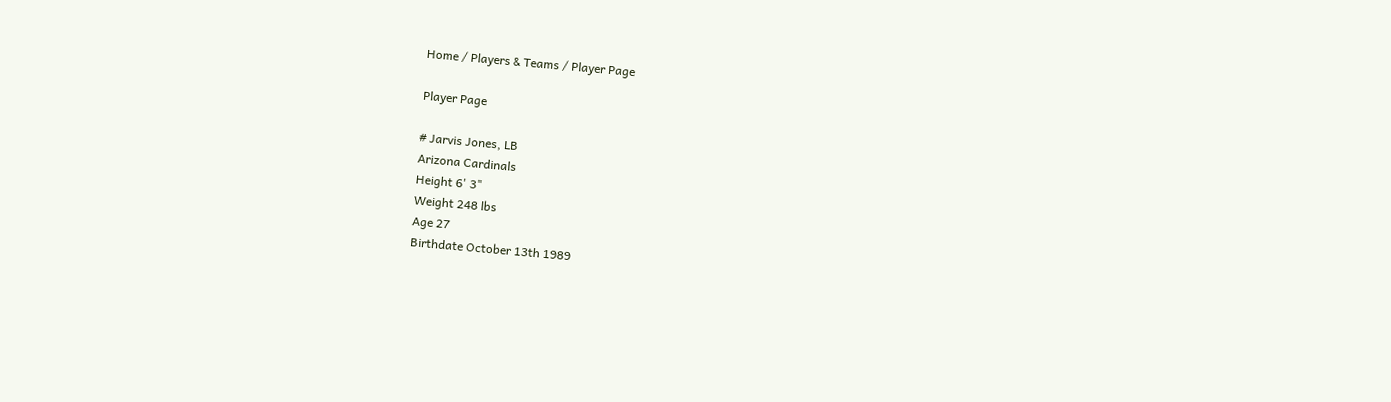Home / Players & Teams / Player Page

Player Page

# Jarvis Jones, LB
Arizona Cardinals
Height 6' 3"
Weight 248 lbs
Age 27
Birthdate October 13th 1989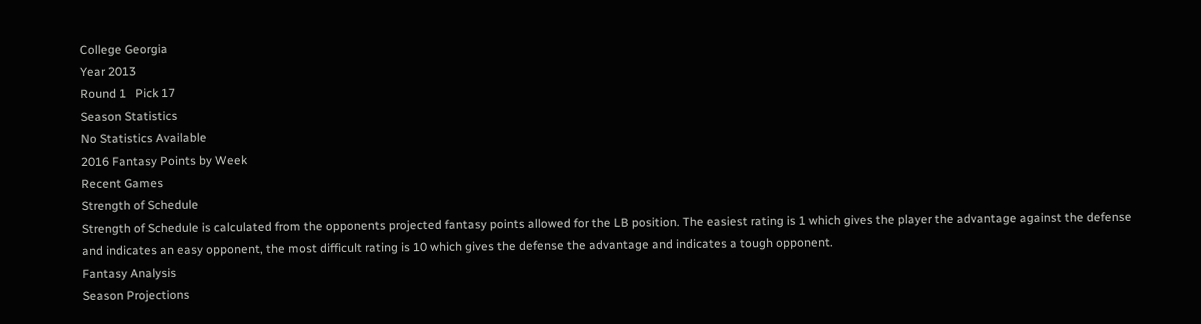College Georgia
Year 2013
Round 1   Pick 17
Season Statistics
No Statistics Available
2016 Fantasy Points by Week
Recent Games
Strength of Schedule
Strength of Schedule is calculated from the opponents projected fantasy points allowed for the LB position. The easiest rating is 1 which gives the player the advantage against the defense and indicates an easy opponent, the most difficult rating is 10 which gives the defense the advantage and indicates a tough opponent.
Fantasy Analysis
Season Projections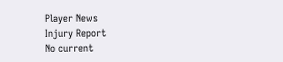Player News
Injury Report
No current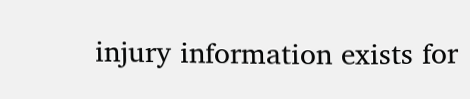injury information exists for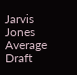Jarvis Jones
Average Draft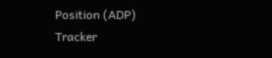Position (ADP) Tracker